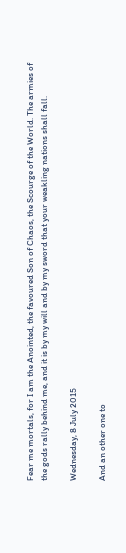Fear me mortals, for I am the Anointed, the favoured Son of Chaos, the Scourge of the World. The armies of the gods rally behind me, and it is by my will and by my sword that your weakling nations shall fall.

Wednesday, 8 July 2015

And an other one to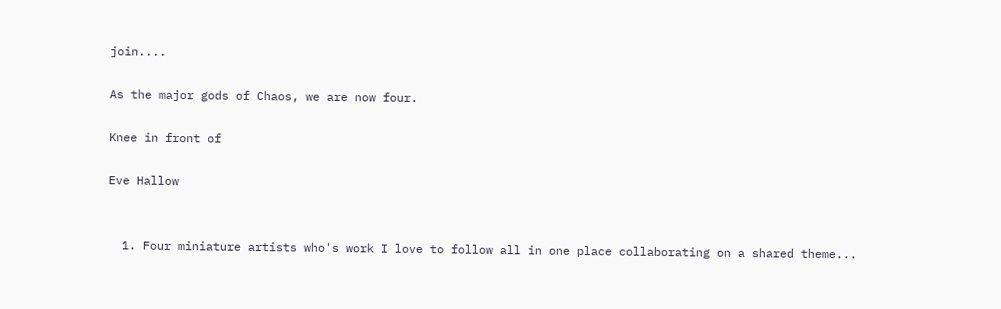join....

As the major gods of Chaos, we are now four.

Knee in front of

Eve Hallow


  1. Four miniature artists who's work I love to follow all in one place collaborating on a shared theme...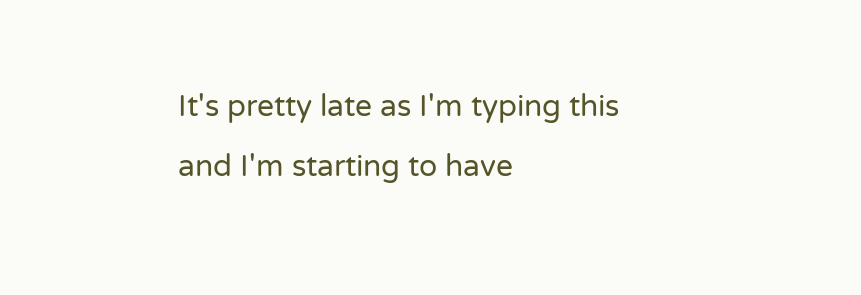It's pretty late as I'm typing this and I'm starting to have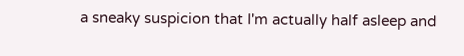a sneaky suspicion that I'm actually half asleep and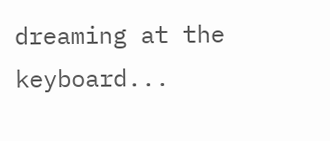dreaming at the keyboard...